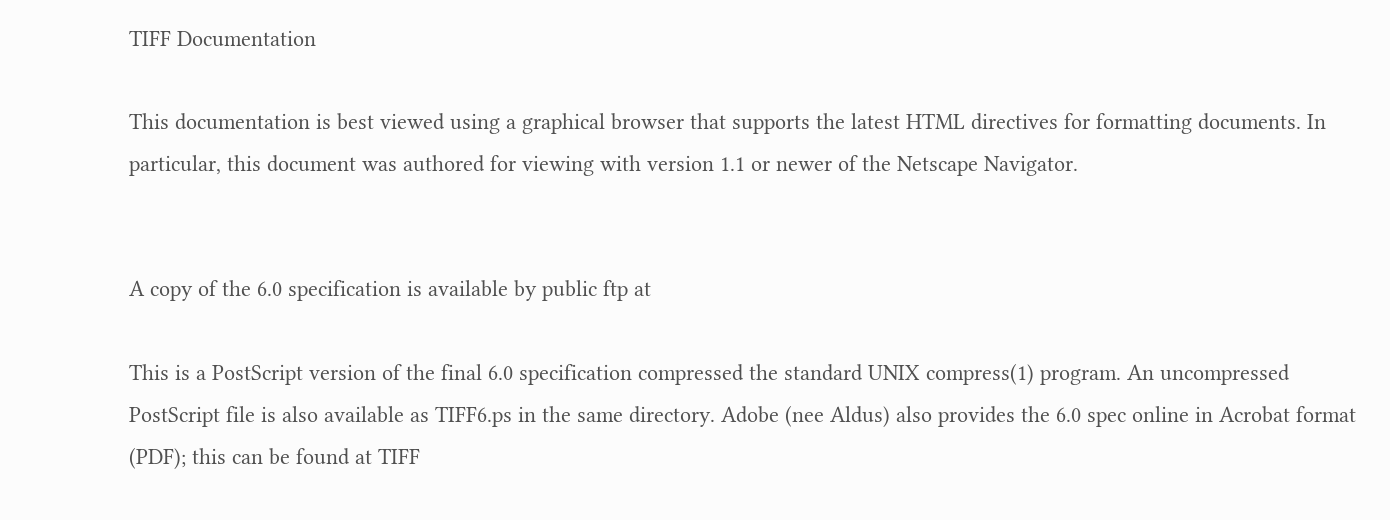TIFF Documentation

This documentation is best viewed using a graphical browser that supports the latest HTML directives for formatting documents. In particular, this document was authored for viewing with version 1.1 or newer of the Netscape Navigator.


A copy of the 6.0 specification is available by public ftp at

This is a PostScript version of the final 6.0 specification compressed the standard UNIX compress(1) program. An uncompressed PostScript file is also available as TIFF6.ps in the same directory. Adobe (nee Aldus) also provides the 6.0 spec online in Acrobat format (PDF); this can be found at TIFF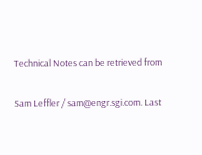Technical Notes can be retrieved from

Sam Leffler / sam@engr.sgi.com. Last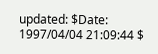updated: $Date: 1997/04/04 21:09:44 $